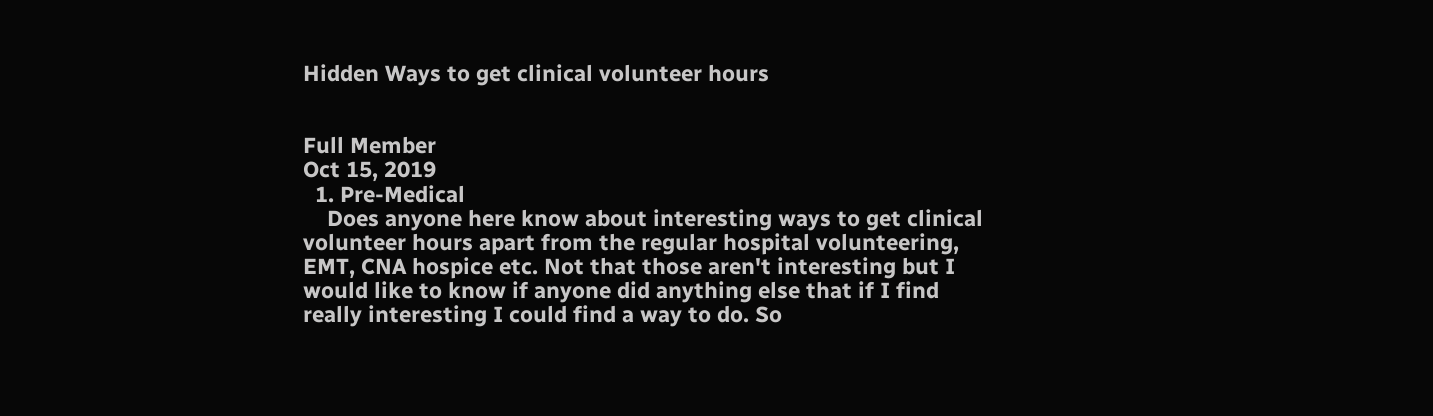Hidden Ways to get clinical volunteer hours


Full Member
Oct 15, 2019
  1. Pre-Medical
    Does anyone here know about interesting ways to get clinical volunteer hours apart from the regular hospital volunteering, EMT, CNA hospice etc. Not that those aren't interesting but I would like to know if anyone did anything else that if I find really interesting I could find a way to do. So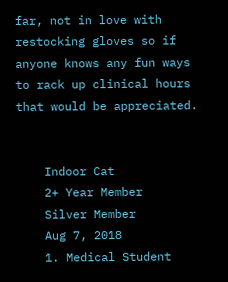far, not in love with restocking gloves so if anyone knows any fun ways to rack up clinical hours that would be appreciated.


    Indoor Cat
    2+ Year Member
    Silver Member
    Aug 7, 2018
    1. Medical Student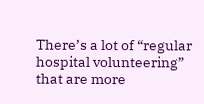There’s a lot of “regular hospital volunteering” that are more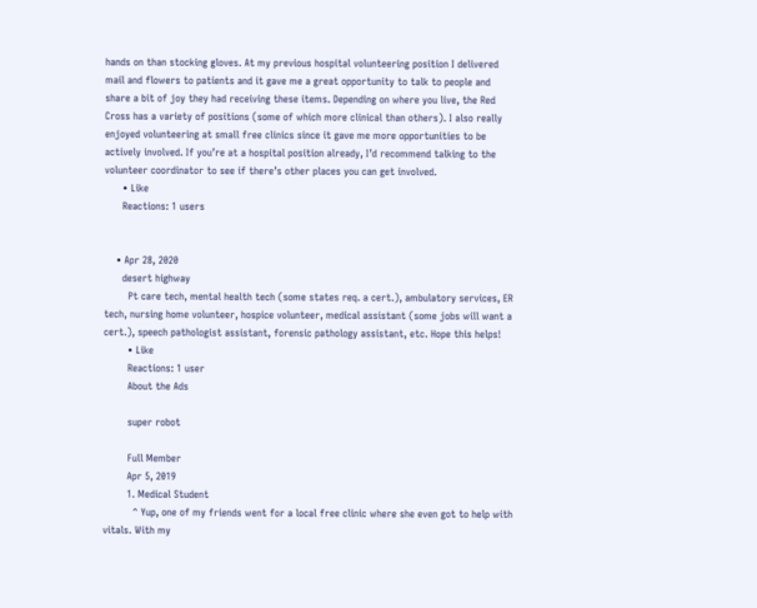hands on than stocking gloves. At my previous hospital volunteering position I delivered mail and flowers to patients and it gave me a great opportunity to talk to people and share a bit of joy they had receiving these items. Depending on where you live, the Red Cross has a variety of positions (some of which more clinical than others). I also really enjoyed volunteering at small free clinics since it gave me more opportunities to be actively involved. If you’re at a hospital position already, I’d recommend talking to the volunteer coordinator to see if there’s other places you can get involved.
      • Like
      Reactions: 1 users


    • Apr 28, 2020
      desert highway
        Pt care tech, mental health tech (some states req. a cert.), ambulatory services, ER tech, nursing home volunteer, hospice volunteer, medical assistant (some jobs will want a cert.), speech pathologist assistant, forensic pathology assistant, etc. Hope this helps!
        • Like
        Reactions: 1 user
        About the Ads

        super robot

        Full Member
        Apr 5, 2019
        1. Medical Student
          ^ Yup, one of my friends went for a local free clinic where she even got to help with vitals. With my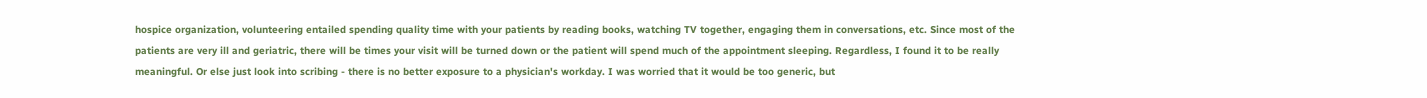hospice organization, volunteering entailed spending quality time with your patients by reading books, watching TV together, engaging them in conversations, etc. Since most of the patients are very ill and geriatric, there will be times your visit will be turned down or the patient will spend much of the appointment sleeping. Regardless, I found it to be really meaningful. Or else just look into scribing - there is no better exposure to a physician's workday. I was worried that it would be too generic, but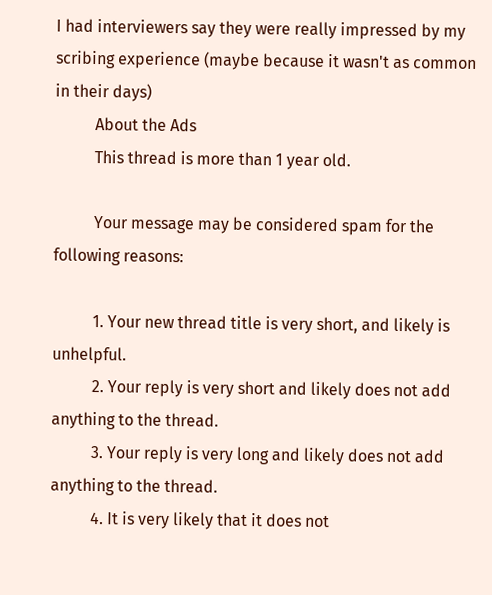I had interviewers say they were really impressed by my scribing experience (maybe because it wasn't as common in their days)
          About the Ads
          This thread is more than 1 year old.

          Your message may be considered spam for the following reasons:

          1. Your new thread title is very short, and likely is unhelpful.
          2. Your reply is very short and likely does not add anything to the thread.
          3. Your reply is very long and likely does not add anything to the thread.
          4. It is very likely that it does not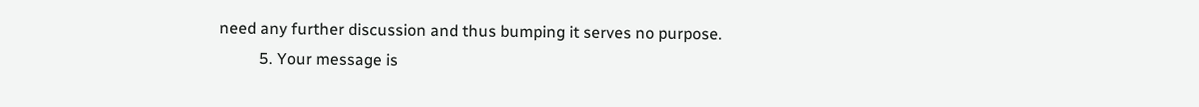need any further discussion and thus bumping it serves no purpose.
          5. Your message is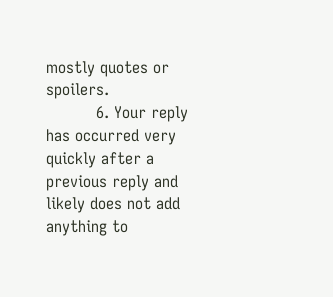mostly quotes or spoilers.
          6. Your reply has occurred very quickly after a previous reply and likely does not add anything to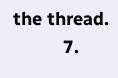the thread.
          7.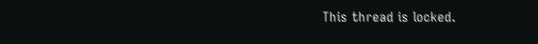This thread is locked.